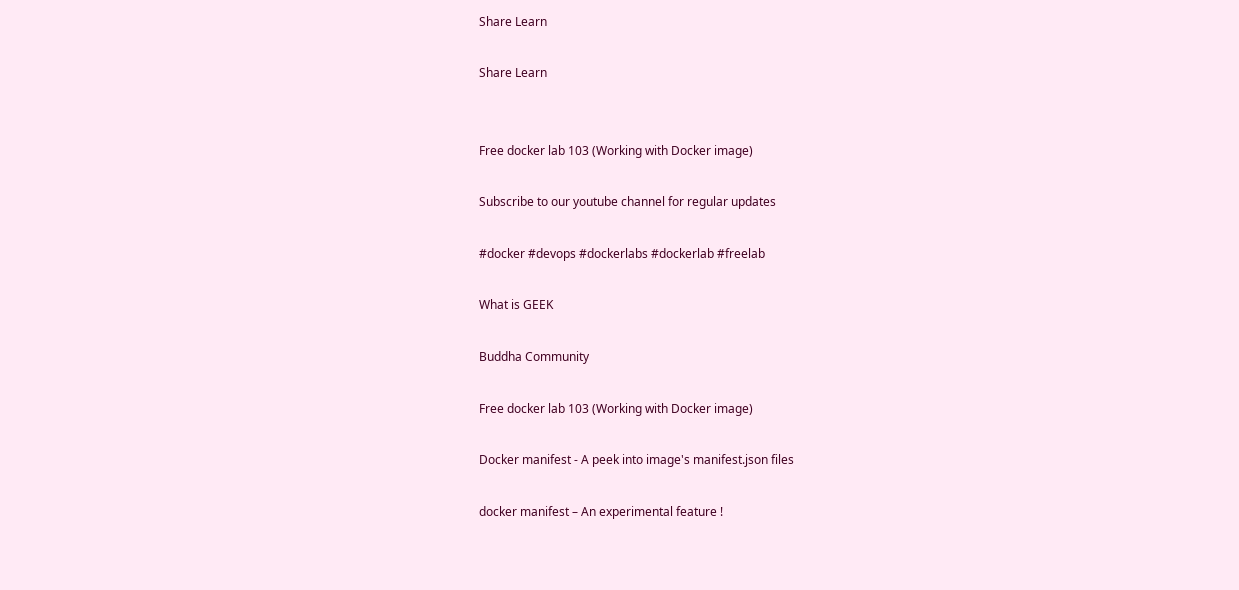Share Learn

Share Learn


Free docker lab 103 (Working with Docker image)

Subscribe to our youtube channel for regular updates

#docker #devops #dockerlabs #dockerlab #freelab

What is GEEK

Buddha Community

Free docker lab 103 (Working with Docker image)

Docker manifest - A peek into image's manifest.json files

docker manifest – An experimental feature !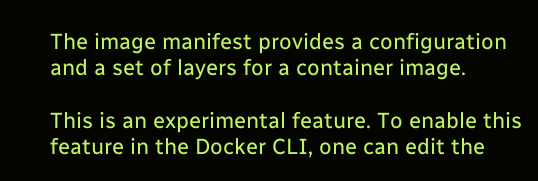The image manifest provides a configuration and a set of layers for a container image.

This is an experimental feature. To enable this feature in the Docker CLI, one can edit the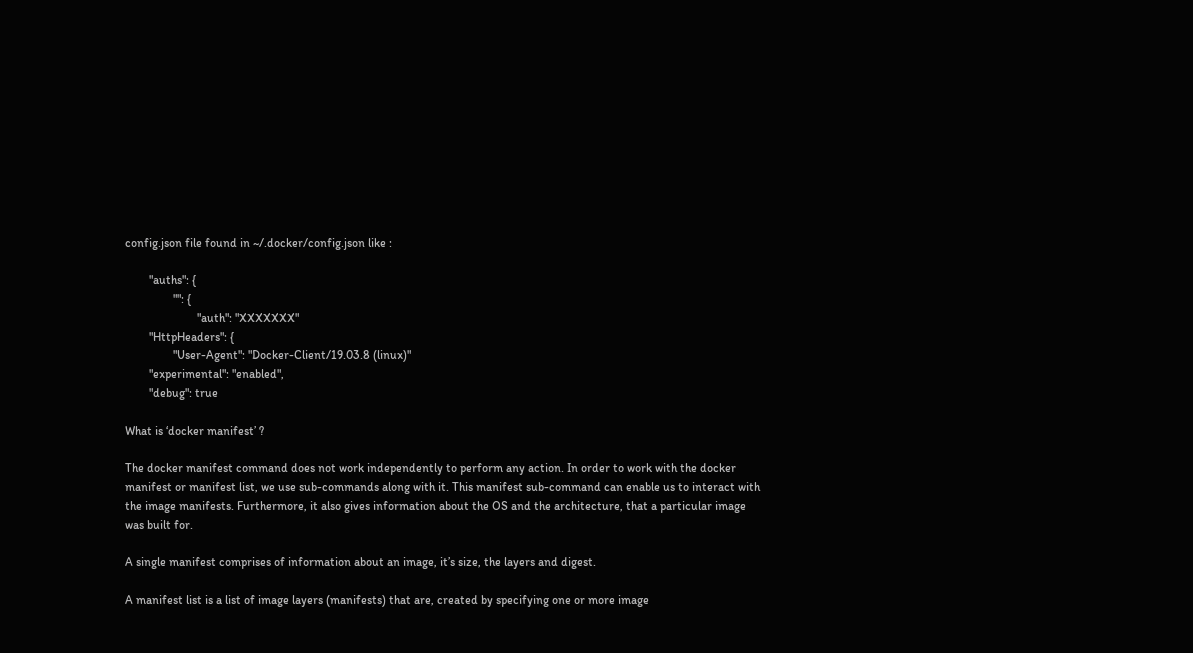config.json file found in ~/.docker/config.json like :

        "auths": {
                "": {
                        "auth": "XXXXXXX"
        "HttpHeaders": {
                "User-Agent": "Docker-Client/19.03.8 (linux)"
        "experimental": "enabled",
        "debug": true

What is ‘docker manifest’ ?

The docker manifest command does not work independently to perform any action. In order to work with the docker manifest or manifest list, we use sub-commands along with it. This manifest sub-command can enable us to interact with the image manifests. Furthermore, it also gives information about the OS and the architecture, that a particular image was built for.

A single manifest comprises of information about an image, it’s size, the layers and digest.

A manifest list is a list of image layers (manifests) that are, created by specifying one or more image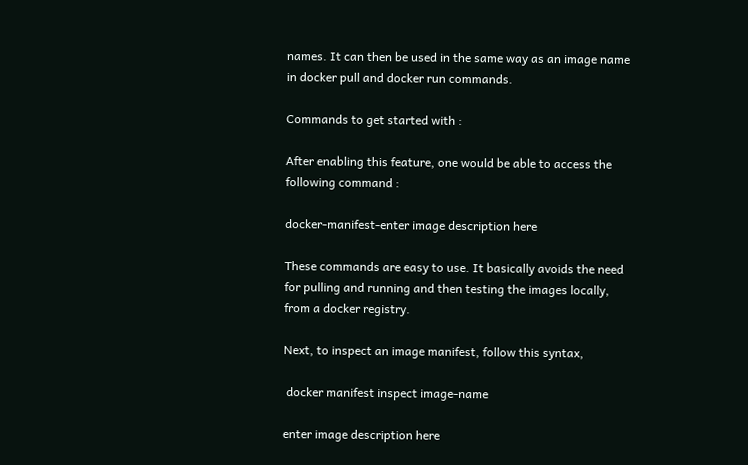names. It can then be used in the same way as an image name in docker pull and docker run commands.

Commands to get started with :

After enabling this feature, one would be able to access the following command :

docker-manifest-enter image description here

These commands are easy to use. It basically avoids the need for pulling and running and then testing the images locally, from a docker registry.

Next, to inspect an image manifest, follow this syntax,

 docker manifest inspect image-name

enter image description here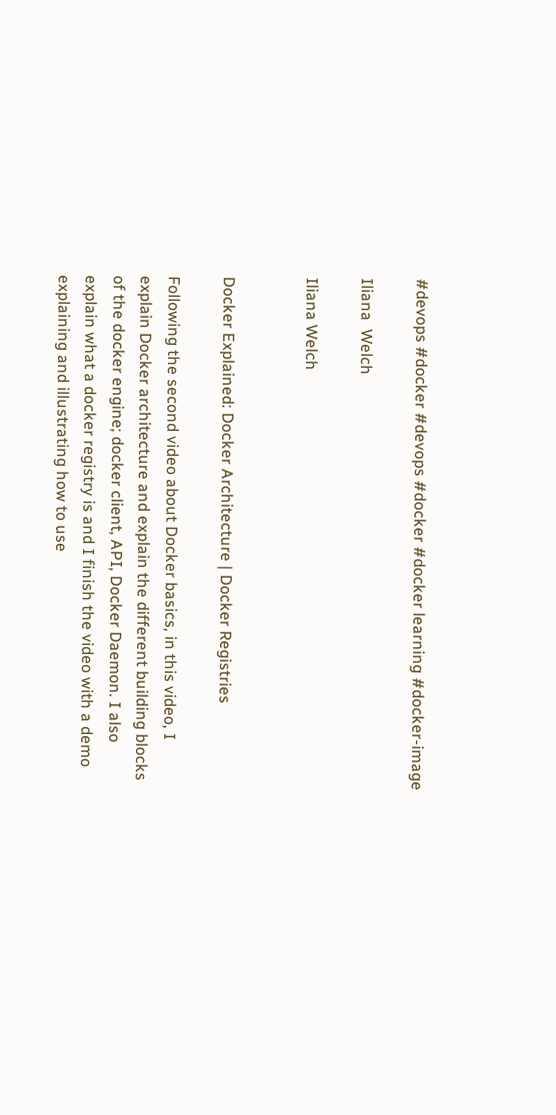#devops #docker #devops #docker #docker learning #docker-image

Iliana  Welch

Iliana Welch


Docker Explained: Docker Architecture | Docker Registries

Following the second video about Docker basics, in this video, I explain Docker architecture and explain the different building blocks of the docker engine; docker client, API, Docker Daemon. I also explain what a docker registry is and I finish the video with a demo explaining and illustrating how to use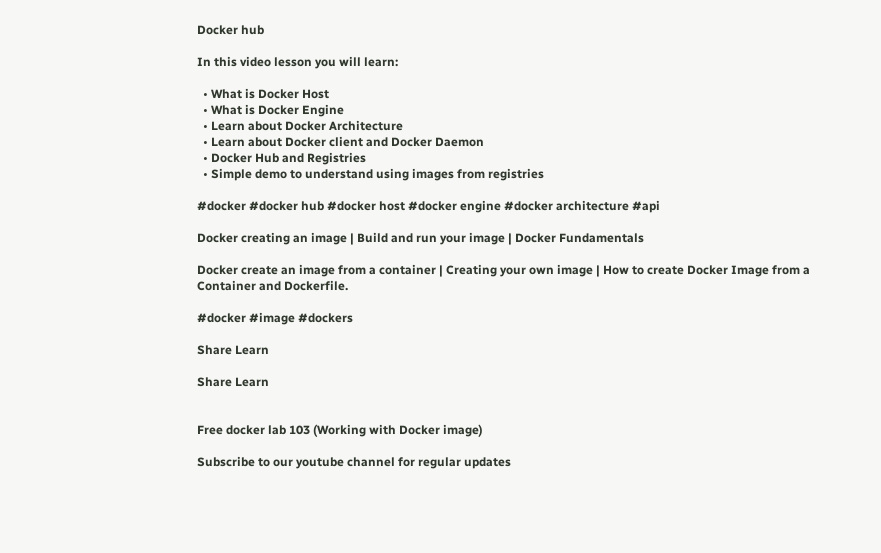Docker hub

In this video lesson you will learn:

  • What is Docker Host
  • What is Docker Engine
  • Learn about Docker Architecture
  • Learn about Docker client and Docker Daemon
  • Docker Hub and Registries
  • Simple demo to understand using images from registries

#docker #docker hub #docker host #docker engine #docker architecture #api

Docker creating an image | Build and run your image | Docker Fundamentals

Docker create an image from a container | Creating your own image | How to create Docker Image from a Container and Dockerfile.

#docker #image #dockers

Share Learn

Share Learn


Free docker lab 103 (Working with Docker image)

Subscribe to our youtube channel for regular updates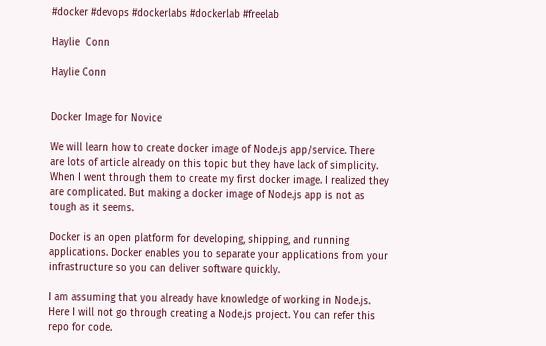#docker #devops #dockerlabs #dockerlab #freelab

Haylie  Conn

Haylie Conn


Docker Image for Novice

We will learn how to create docker image of Node.js app/service. There are lots of article already on this topic but they have lack of simplicity. When I went through them to create my first docker image. I realized they are complicated. But making a docker image of Node.js app is not as tough as it seems.

Docker is an open platform for developing, shipping, and running applications. Docker enables you to separate your applications from your infrastructure so you can deliver software quickly.

I am assuming that you already have knowledge of working in Node.js. Here I will not go through creating a Node.js project. You can refer this repo for code.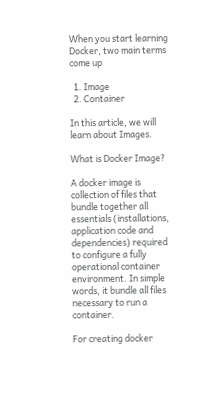When you start learning Docker, two main terms come up

  1. Image
  2. Container

In this article, we will learn about Images.

What is Docker Image?

A docker image is collection of files that bundle together all essentials (installations, application code and dependencies) required to configure a fully operational container environment. In simple words, it bundle all files necessary to run a container.

For creating docker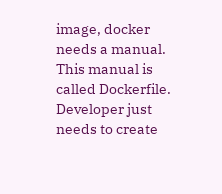image, docker needs a manual. This manual is called Dockerfile. Developer just needs to create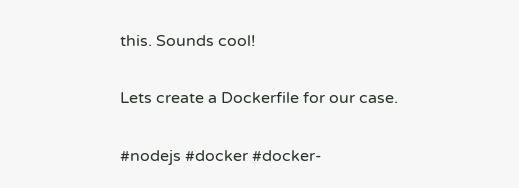this. Sounds cool!

Lets create a Dockerfile for our case.

#nodejs #docker #docker-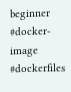beginner #docker-image #dockerfiles